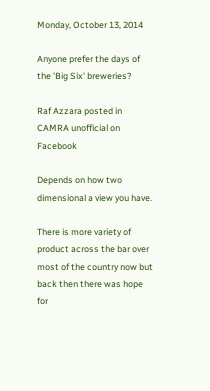Monday, October 13, 2014

Anyone prefer the days of the 'Big Six' breweries?

Raf Azzara posted in CAMRA unofficial on Facebook

Depends on how two dimensional a view you have.

There is more variety of product across the bar over most of the country now but back then there was hope for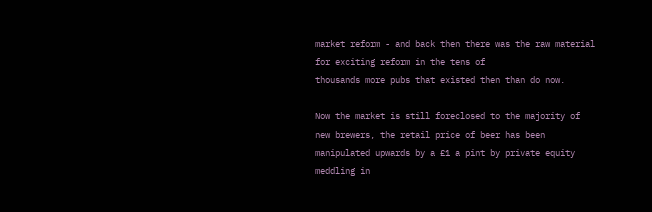market reform - and back then there was the raw material for exciting reform in the tens of
thousands more pubs that existed then than do now.

Now the market is still foreclosed to the majority of new brewers, the retail price of beer has been manipulated upwards by a £1 a pint by private equity meddling in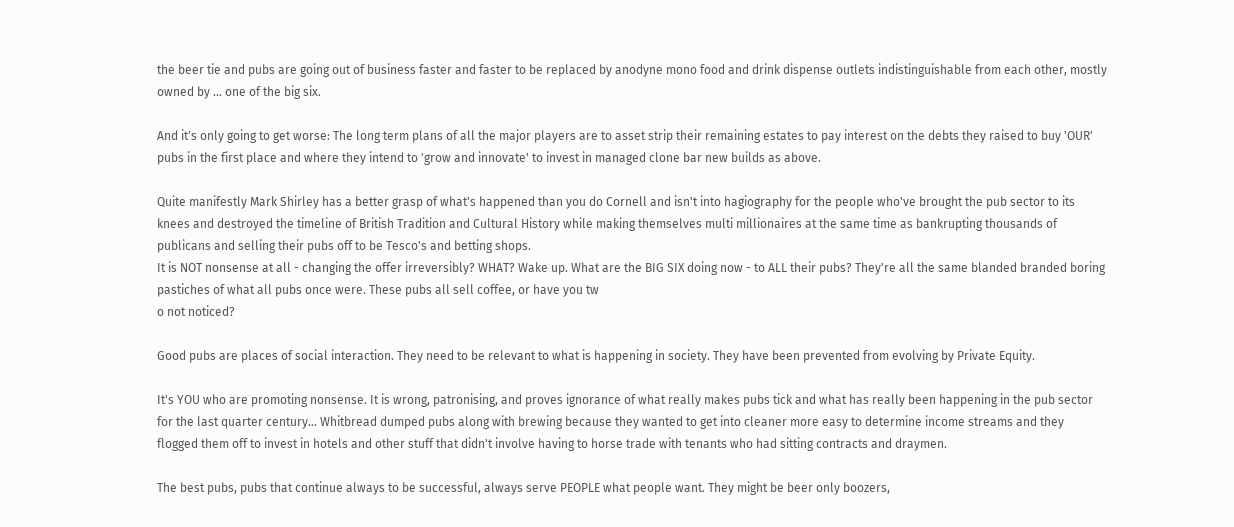the beer tie and pubs are going out of business faster and faster to be replaced by anodyne mono food and drink dispense outlets indistinguishable from each other, mostly owned by ... one of the big six.

And it's only going to get worse: The long term plans of all the major players are to asset strip their remaining estates to pay interest on the debts they raised to buy 'OUR' pubs in the first place and where they intend to 'grow and innovate' to invest in managed clone bar new builds as above.

Quite manifestly Mark Shirley has a better grasp of what's happened than you do Cornell and isn't into hagiography for the people who've brought the pub sector to its knees and destroyed the timeline of British Tradition and Cultural History while making themselves multi millionaires at the same time as bankrupting thousands of publicans and selling their pubs off to be Tesco's and betting shops.
It is NOT nonsense at all - changing the offer irreversibly? WHAT? Wake up. What are the BIG SIX doing now - to ALL their pubs? They're all the same blanded branded boring pastiches of what all pubs once were. These pubs all sell coffee, or have you tw
o not noticed?

Good pubs are places of social interaction. They need to be relevant to what is happening in society. They have been prevented from evolving by Private Equity.

It's YOU who are promoting nonsense. It is wrong, patronising, and proves ignorance of what really makes pubs tick and what has really been happening in the pub sector for the last quarter century... Whitbread dumped pubs along with brewing because they wanted to get into cleaner more easy to determine income streams and they flogged them off to invest in hotels and other stuff that didn't involve having to horse trade with tenants who had sitting contracts and draymen.

The best pubs, pubs that continue always to be successful, always serve PEOPLE what people want. They might be beer only boozers,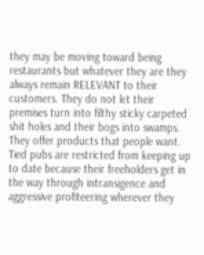they may be moving toward being restaurants but whatever they are they always remain RELEVANT to their customers. They do not let their premises turn into filthy sticky carpeted shit holes and their bogs into swamps. They offer products that people want. Tied pubs are restricted from keeping up to date because their freeholders get in the way through intransigence and aggressive profiteering wherever they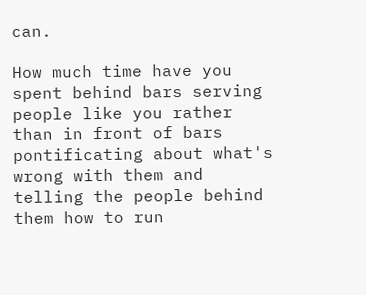can.

How much time have you spent behind bars serving people like you rather than in front of bars pontificating about what's wrong with them and telling the people behind them how to run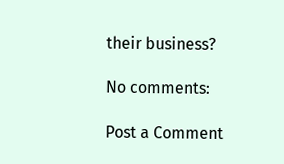their business?

No comments:

Post a Comment